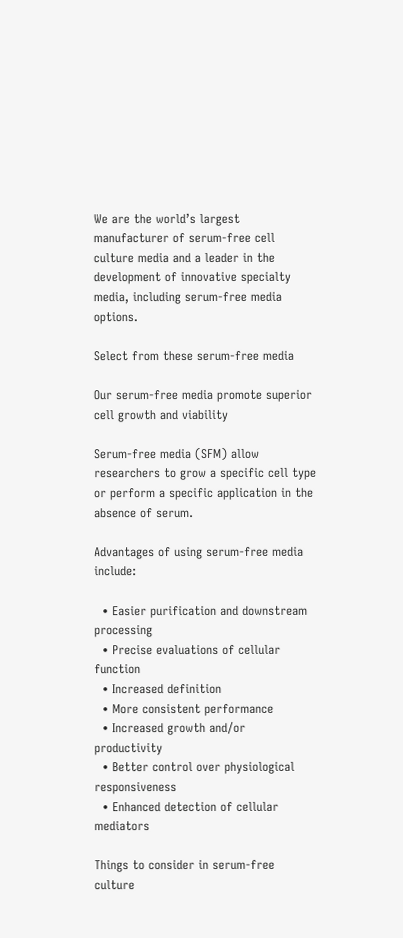We are the world’s largest manufacturer of serum-free cell culture media and a leader in the development of innovative specialty media, including serum-free media options.

Select from these serum-free media

Our serum-free media promote superior cell growth and viability

Serum-free media (SFM) allow researchers to grow a specific cell type or perform a specific application in the absence of serum.

Advantages of using serum-free media include:

  • Easier purification and downstream processing
  • Precise evaluations of cellular function
  • Increased definition
  • More consistent performance
  • Increased growth and/or productivity
  • Better control over physiological responsiveness
  • Enhanced detection of cellular mediators

Things to consider in serum-free culture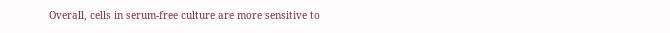Overall, cells in serum-free culture are more sensitive to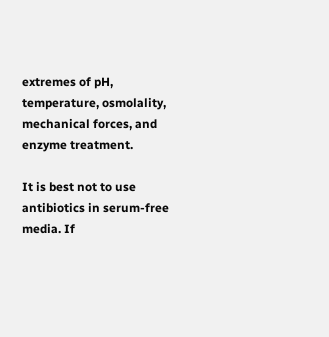extremes of pH, temperature, osmolality, mechanical forces, and enzyme treatment.

It is best not to use antibiotics in serum-free media. If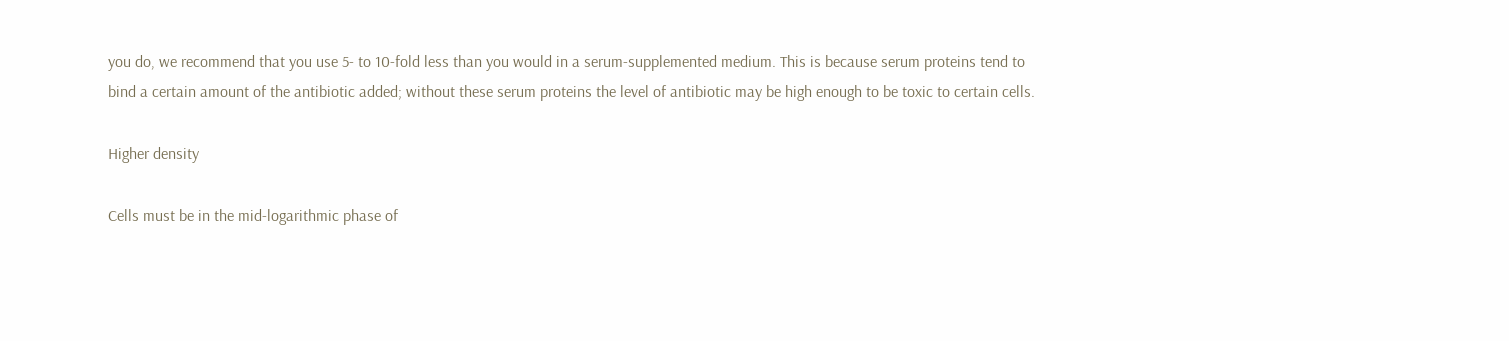you do, we recommend that you use 5- to 10-fold less than you would in a serum-supplemented medium. This is because serum proteins tend to bind a certain amount of the antibiotic added; without these serum proteins the level of antibiotic may be high enough to be toxic to certain cells.

Higher density

Cells must be in the mid-logarithmic phase of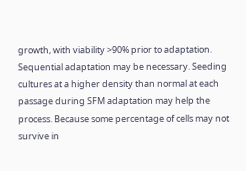growth, with viability >90% prior to adaptation. Sequential adaptation may be necessary. Seeding cultures at a higher density than normal at each passage during SFM adaptation may help the process. Because some percentage of cells may not survive in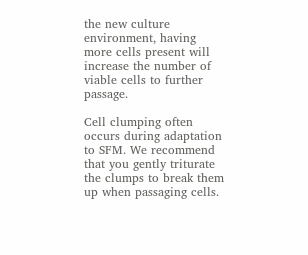the new culture environment, having more cells present will increase the number of viable cells to further passage.

Cell clumping often occurs during adaptation to SFM. We recommend that you gently triturate the clumps to break them up when passaging cells.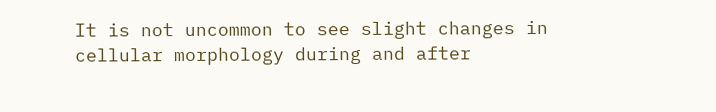It is not uncommon to see slight changes in cellular morphology during and after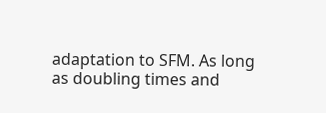adaptation to SFM. As long as doubling times and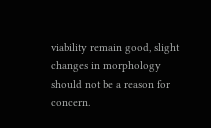viability remain good, slight changes in morphology should not be a reason for concern.